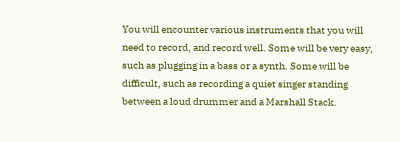You will encounter various instruments that you will need to record, and record well. Some will be very easy, such as plugging in a bass or a synth. Some will be difficult, such as recording a quiet singer standing between a loud drummer and a Marshall Stack.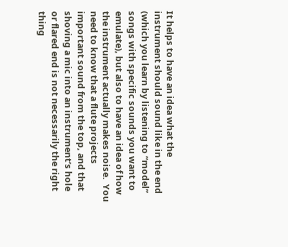It helps to have an idea what the instrument should sound like in the end (which you learn by listening to “model” songs with specific sounds you want to emulate), but also to have an idea of how the instrument actually makes noise.  You need to know that a flute projects important sound from the top, and that shoving a mic into an instrument’s hole or flared end is not necessarily the right thing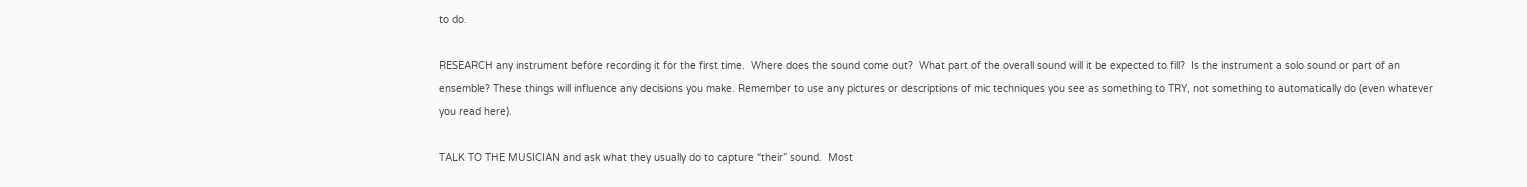to do.

RESEARCH any instrument before recording it for the first time.  Where does the sound come out?  What part of the overall sound will it be expected to fill?  Is the instrument a solo sound or part of an ensemble? These things will influence any decisions you make. Remember to use any pictures or descriptions of mic techniques you see as something to TRY, not something to automatically do (even whatever you read here).

TALK TO THE MUSICIAN and ask what they usually do to capture “their” sound.  Most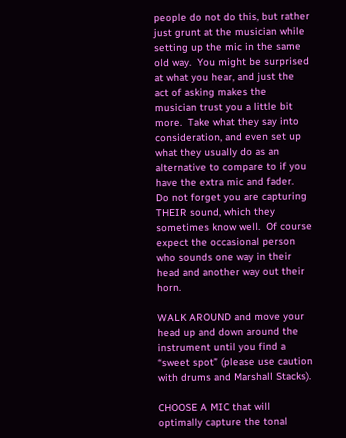people do not do this, but rather just grunt at the musician while setting up the mic in the same old way.  You might be surprised at what you hear, and just the act of asking makes the musician trust you a little bit more.  Take what they say into consideration, and even set up what they usually do as an alternative to compare to if you have the extra mic and fader.  Do not forget you are capturing THEIR sound, which they sometimes know well.  Of course expect the occasional person who sounds one way in their head and another way out their horn.

WALK AROUND and move your head up and down around the instrument until you find a “sweet spot” (please use caution with drums and Marshall Stacks).

CHOOSE A MIC that will optimally capture the tonal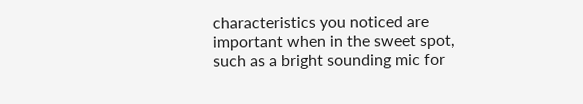characteristics you noticed are important when in the sweet spot, such as a bright sounding mic for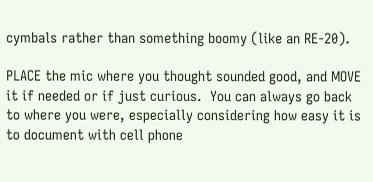cymbals rather than something boomy (like an RE-20).

PLACE the mic where you thought sounded good, and MOVE it if needed or if just curious.  You can always go back to where you were, especially considering how easy it is to document with cell phone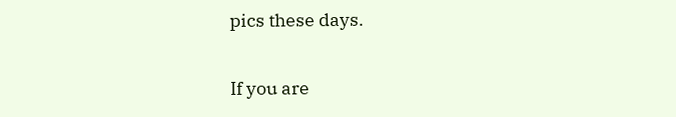pics these days.

If you are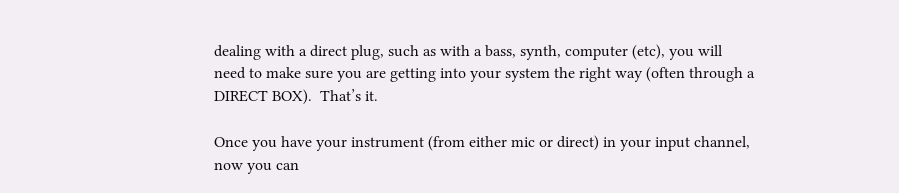dealing with a direct plug, such as with a bass, synth, computer (etc), you will need to make sure you are getting into your system the right way (often through a DIRECT BOX).  That’s it.

Once you have your instrument (from either mic or direct) in your input channel, now you can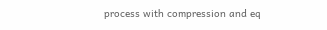process with compression and eq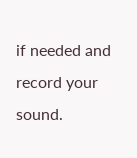if needed and record your sound.